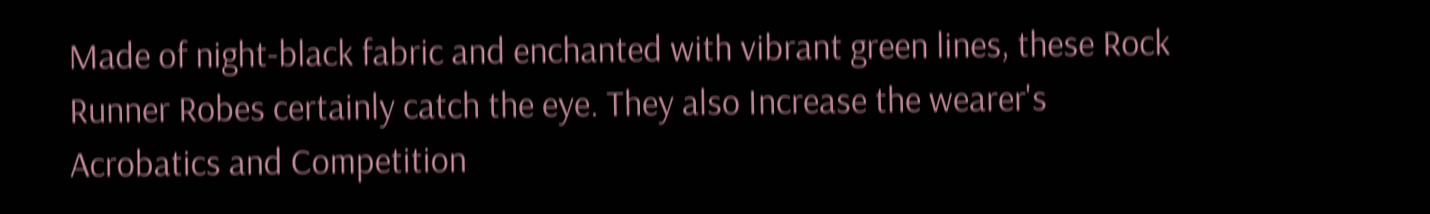Made of night-black fabric and enchanted with vibrant green lines, these Rock Runner Robes certainly catch the eye. They also Increase the wearer's Acrobatics and Competition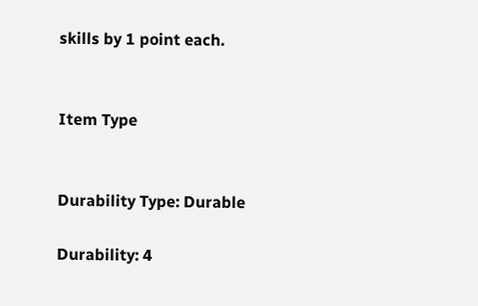skills by 1 point each.


Item Type


Durability Type: Durable

Durability: 4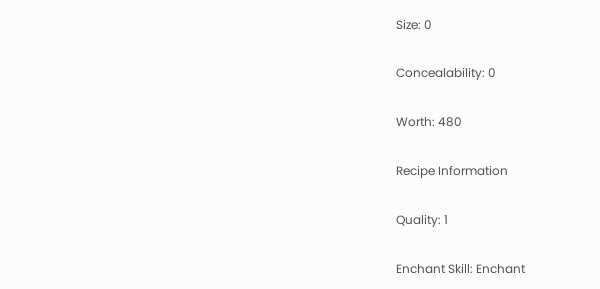Size: 0

Concealability: 0

Worth: 480

Recipe Information

Quality: 1

Enchant Skill: Enchant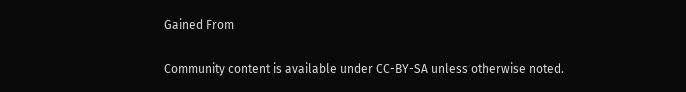Gained From

Community content is available under CC-BY-SA unless otherwise noted.